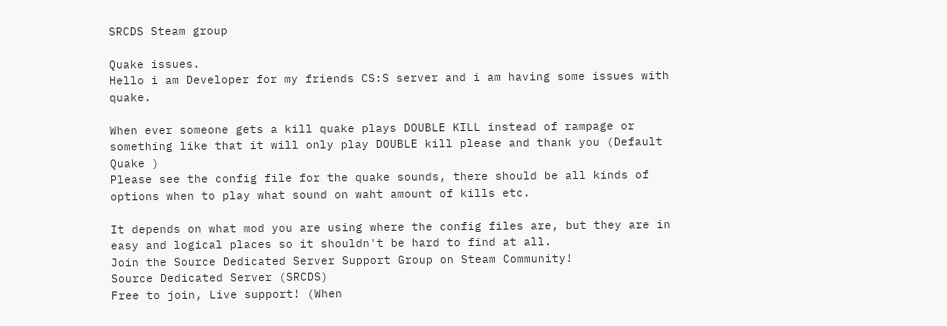SRCDS Steam group

Quake issues.
Hello i am Developer for my friends CS:S server and i am having some issues with quake.

When ever someone gets a kill quake plays DOUBLE KILL instead of rampage or something like that it will only play DOUBLE kill please and thank you (Default Quake )
Please see the config file for the quake sounds, there should be all kinds of options when to play what sound on waht amount of kills etc.

It depends on what mod you are using where the config files are, but they are in easy and logical places so it shouldn't be hard to find at all.
Join the Source Dedicated Server Support Group on Steam Community!
Source Dedicated Server (SRCDS)
Free to join, Live support! (When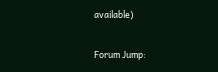available)

Forum Jump: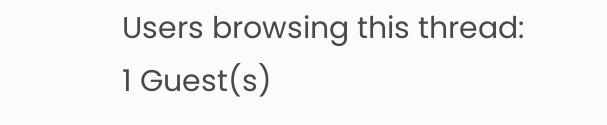Users browsing this thread: 1 Guest(s)